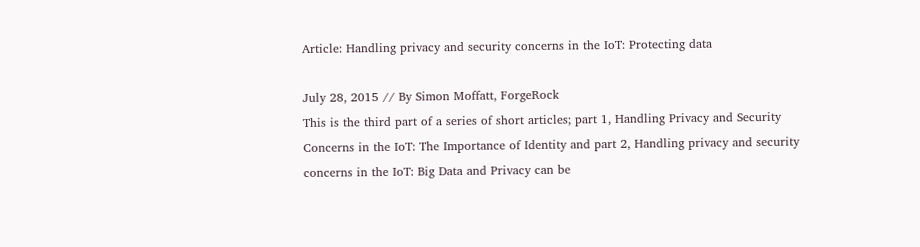Article: Handling privacy and security concerns in the IoT: Protecting data

July 28, 2015 // By Simon Moffatt, ForgeRock
This is the third part of a series of short articles; part 1, Handling Privacy and Security Concerns in the IoT: The Importance of Identity and part 2, Handling privacy and security concerns in the IoT: Big Data and Privacy can be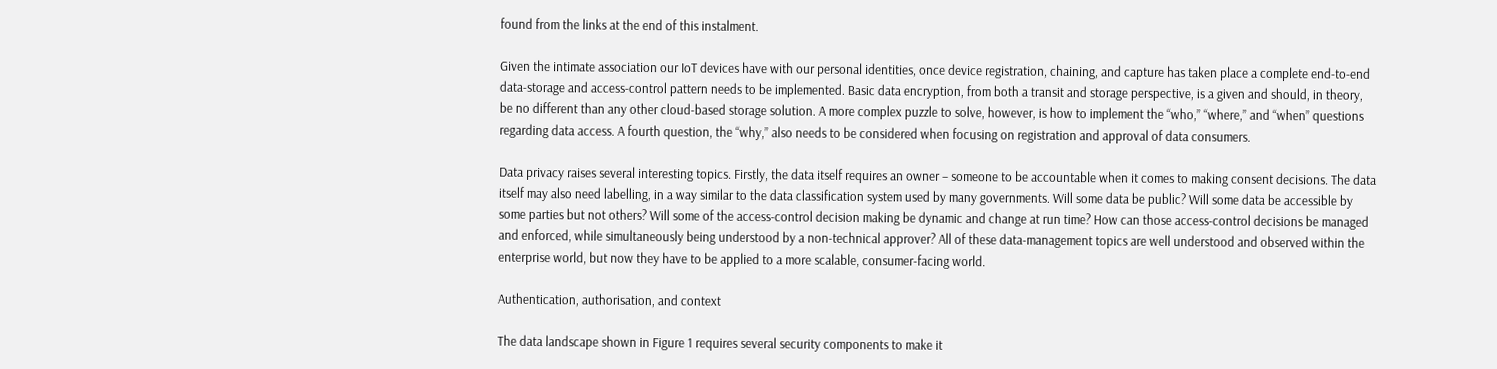found from the links at the end of this instalment.

Given the intimate association our IoT devices have with our personal identities, once device registration, chaining, and capture has taken place a complete end-to-end data-storage and access-control pattern needs to be implemented. Basic data encryption, from both a transit and storage perspective, is a given and should, in theory, be no different than any other cloud-based storage solution. A more complex puzzle to solve, however, is how to implement the “who,” “where,” and “when” questions regarding data access. A fourth question, the “why,” also needs to be considered when focusing on registration and approval of data consumers.

Data privacy raises several interesting topics. Firstly, the data itself requires an owner – someone to be accountable when it comes to making consent decisions. The data itself may also need labelling, in a way similar to the data classification system used by many governments. Will some data be public? Will some data be accessible by some parties but not others? Will some of the access-control decision making be dynamic and change at run time? How can those access-control decisions be managed and enforced, while simultaneously being understood by a non-technical approver? All of these data-management topics are well understood and observed within the enterprise world, but now they have to be applied to a more scalable, consumer-facing world.

Authentication, authorisation, and context

The data landscape shown in Figure 1 requires several security components to make it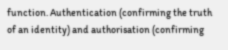function. Authentication (confirming the truth of an identity) and authorisation (confirming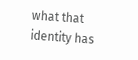what that identity has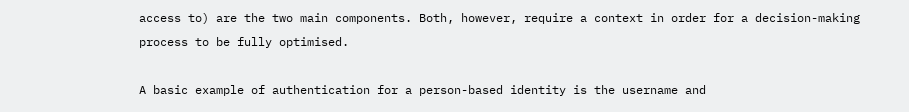access to) are the two main components. Both, however, require a context in order for a decision-making process to be fully optimised.

A basic example of authentication for a person-based identity is the username and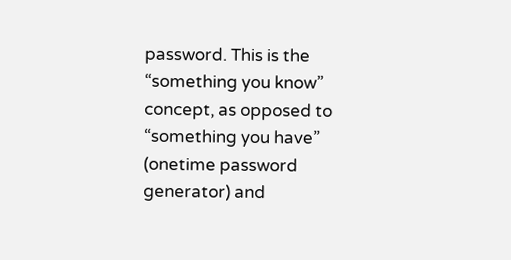password. This is the “something you know” concept, as opposed to “something you have” (onetime password generator) and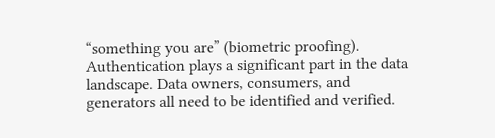“something you are” (biometric proofing). Authentication plays a significant part in the data landscape. Data owners, consumers, and generators all need to be identified and verified.